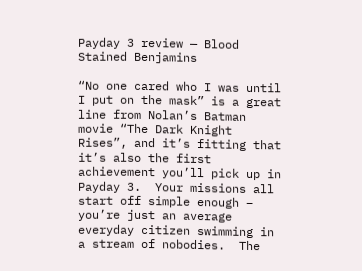Payday 3 review — Blood Stained Benjamins

“No one cared who I was until I put on the mask” is a great line from Nolan’s Batman movie “The Dark Knight Rises”, and it’s fitting that it’s also the first achievement you’ll pick up in Payday 3.  Your missions all start off simple enough – you’re just an average everyday citizen swimming in a stream of nobodies.  The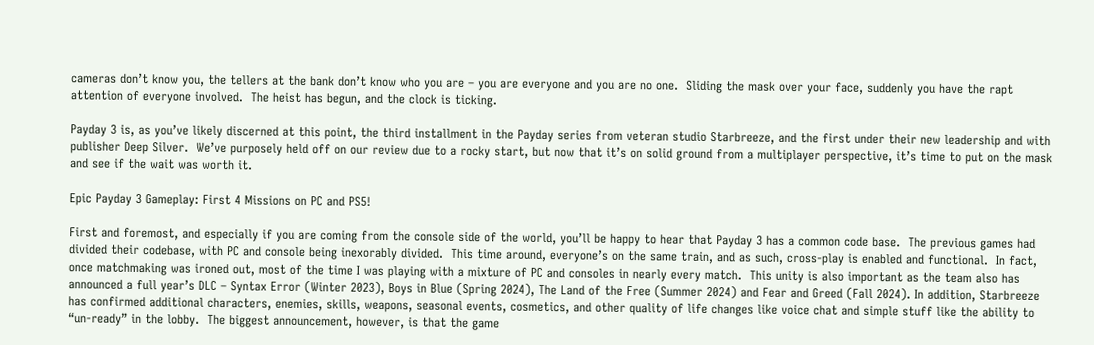cameras don’t know you, the tellers at the bank don’t know who you are – you are everyone and you are no one.  Sliding the mask over your face, suddenly you have the rapt attention of everyone involved.  The heist has begun, and the clock is ticking.

Payday 3 is, as you’ve likely discerned at this point, the third installment in the Payday series from veteran studio Starbreeze, and the first under their new leadership and with publisher Deep Silver.  We’ve purposely held off on our review due to a rocky start, but now that it’s on solid ground from a multiplayer perspective, it’s time to put on the mask and see if the wait was worth it.

Epic Payday 3 Gameplay: First 4 Missions on PC and PS5!

First and foremost, and especially if you are coming from the console side of the world, you’ll be happy to hear that Payday 3 has a common code base.  The previous games had divided their codebase, with PC and console being inexorably divided.  This time around, everyone’s on the same train, and as such, cross-play is enabled and functional.  In fact, once matchmaking was ironed out, most of the time I was playing with a mixture of PC and consoles in nearly every match.  This unity is also important as the team also has announced a full year’s DLC – Syntax Error (Winter 2023), Boys in Blue (Spring 2024), The Land of the Free (Summer 2024) and Fear and Greed (Fall 2024). In addition, Starbreeze has confirmed additional characters, enemies, skills, weapons, seasonal events, cosmetics, and other quality of life changes like voice chat and simple stuff like the ability to “un-ready” in the lobby.  The biggest announcement, however, is that the game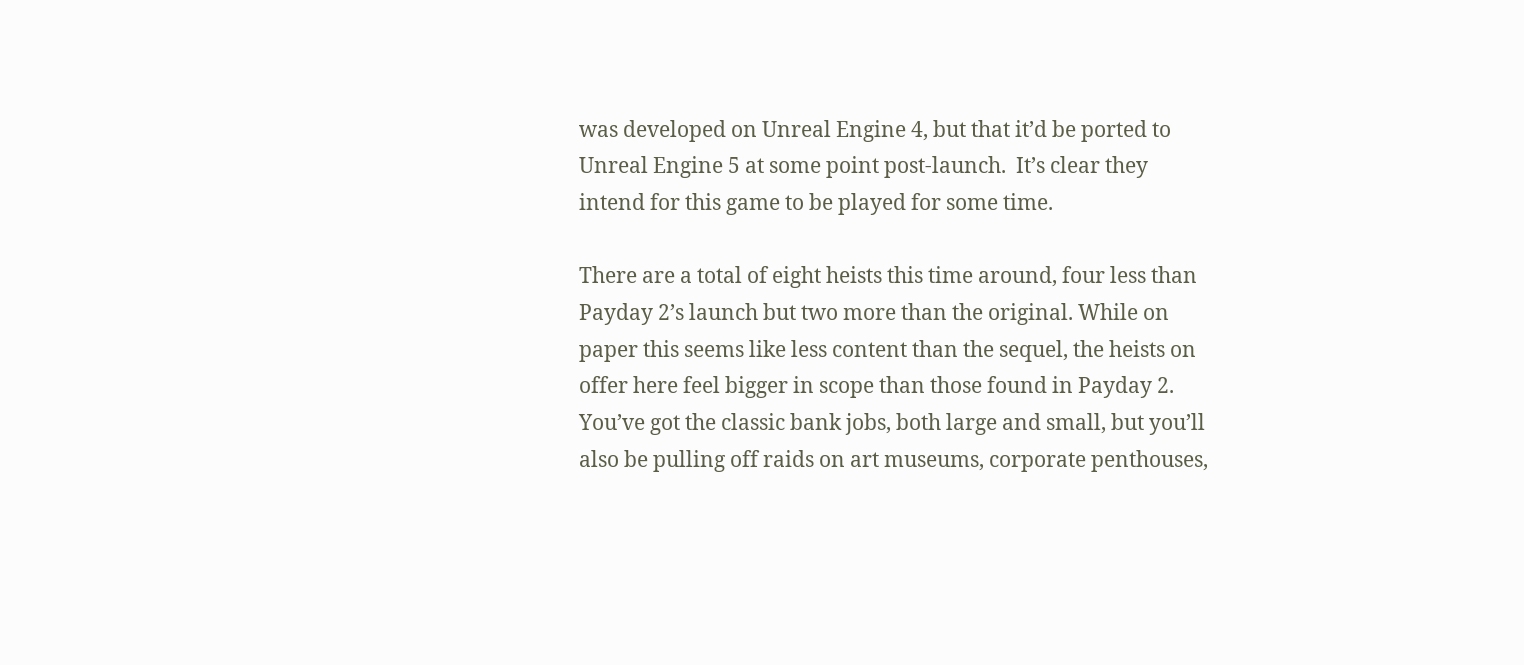was developed on Unreal Engine 4, but that it’d be ported to Unreal Engine 5 at some point post-launch.  It’s clear they intend for this game to be played for some time.

There are a total of eight heists this time around, four less than Payday 2’s launch but two more than the original. While on paper this seems like less content than the sequel, the heists on offer here feel bigger in scope than those found in Payday 2. You’ve got the classic bank jobs, both large and small, but you’ll also be pulling off raids on art museums, corporate penthouses,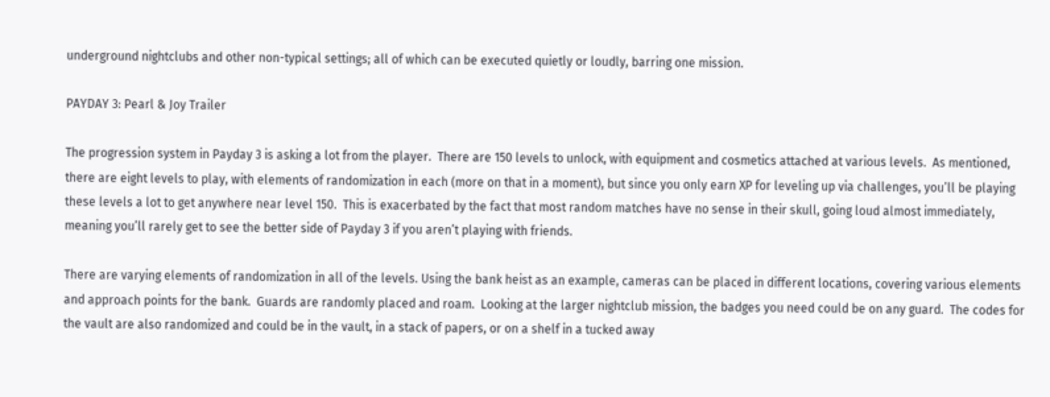underground nightclubs and other non-typical settings; all of which can be executed quietly or loudly, barring one mission.

PAYDAY 3: Pearl & Joy Trailer

The progression system in Payday 3 is asking a lot from the player.  There are 150 levels to unlock, with equipment and cosmetics attached at various levels.  As mentioned, there are eight levels to play, with elements of randomization in each (more on that in a moment), but since you only earn XP for leveling up via challenges, you’ll be playing these levels a lot to get anywhere near level 150.  This is exacerbated by the fact that most random matches have no sense in their skull, going loud almost immediately, meaning you’ll rarely get to see the better side of Payday 3 if you aren’t playing with friends.

There are varying elements of randomization in all of the levels. Using the bank heist as an example, cameras can be placed in different locations, covering various elements and approach points for the bank.  Guards are randomly placed and roam.  Looking at the larger nightclub mission, the badges you need could be on any guard.  The codes for the vault are also randomized and could be in the vault, in a stack of papers, or on a shelf in a tucked away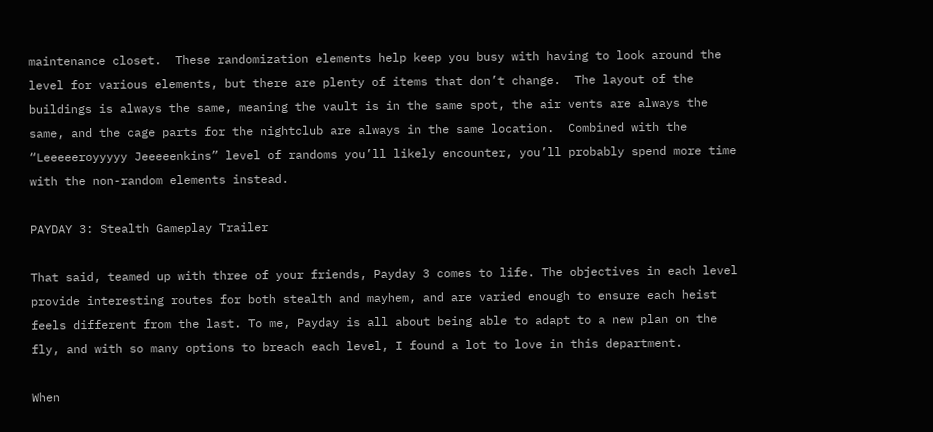maintenance closet.  These randomization elements help keep you busy with having to look around the level for various elements, but there are plenty of items that don’t change.  The layout of the buildings is always the same, meaning the vault is in the same spot, the air vents are always the same, and the cage parts for the nightclub are always in the same location.  Combined with the “Leeeeeroyyyyy Jeeeeenkins” level of randoms you’ll likely encounter, you’ll probably spend more time with the non-random elements instead.

PAYDAY 3: Stealth Gameplay Trailer

That said, teamed up with three of your friends, Payday 3 comes to life. The objectives in each level provide interesting routes for both stealth and mayhem, and are varied enough to ensure each heist feels different from the last. To me, Payday is all about being able to adapt to a new plan on the fly, and with so many options to breach each level, I found a lot to love in this department.

When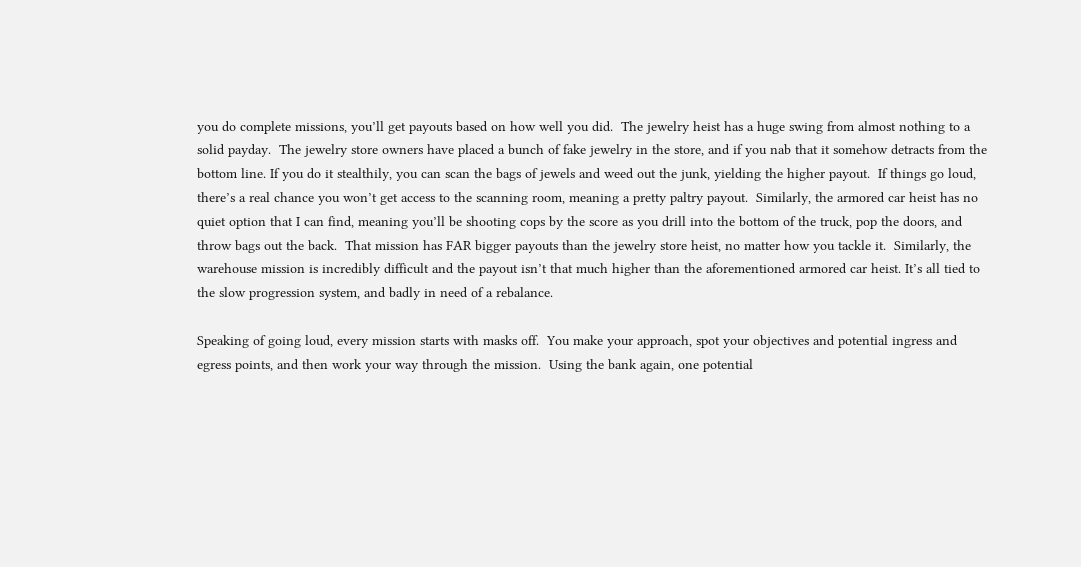you do complete missions, you’ll get payouts based on how well you did.  The jewelry heist has a huge swing from almost nothing to a solid payday.  The jewelry store owners have placed a bunch of fake jewelry in the store, and if you nab that it somehow detracts from the bottom line. If you do it stealthily, you can scan the bags of jewels and weed out the junk, yielding the higher payout.  If things go loud, there’s a real chance you won’t get access to the scanning room, meaning a pretty paltry payout.  Similarly, the armored car heist has no quiet option that I can find, meaning you’ll be shooting cops by the score as you drill into the bottom of the truck, pop the doors, and throw bags out the back.  That mission has FAR bigger payouts than the jewelry store heist, no matter how you tackle it.  Similarly, the warehouse mission is incredibly difficult and the payout isn’t that much higher than the aforementioned armored car heist. It’s all tied to the slow progression system, and badly in need of a rebalance.

Speaking of going loud, every mission starts with masks off.  You make your approach, spot your objectives and potential ingress and egress points, and then work your way through the mission.  Using the bank again, one potential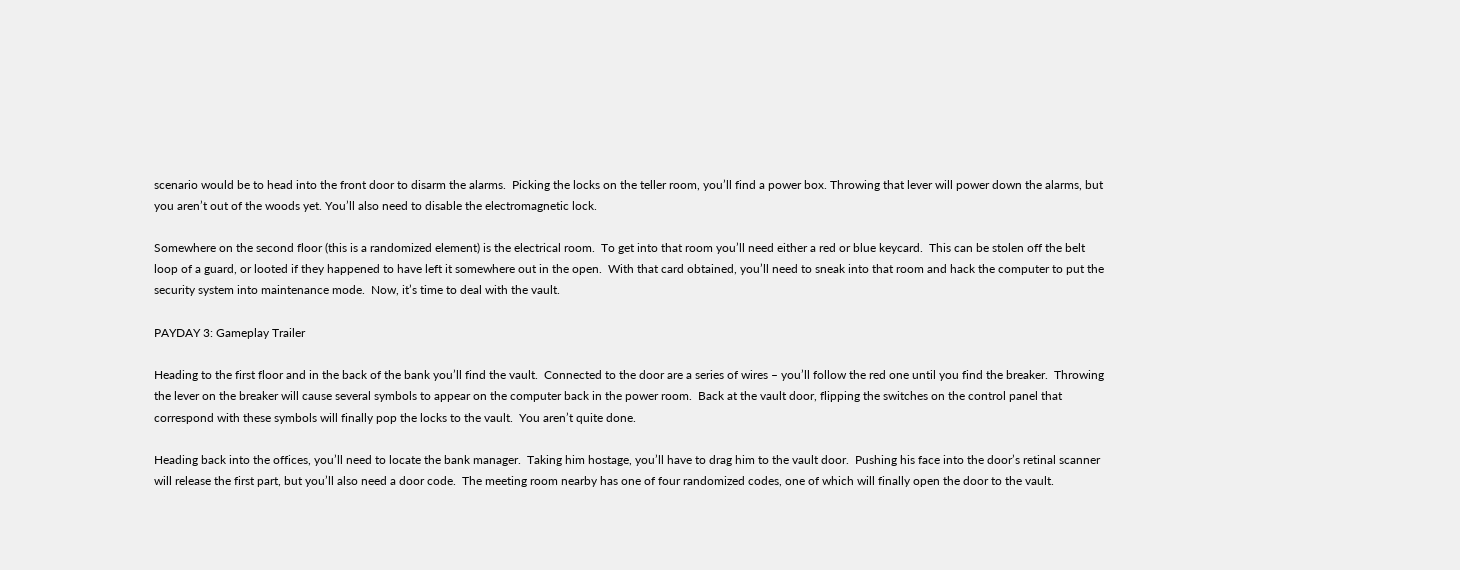scenario would be to head into the front door to disarm the alarms.  Picking the locks on the teller room, you’ll find a power box. Throwing that lever will power down the alarms, but you aren’t out of the woods yet. You’ll also need to disable the electromagnetic lock.

Somewhere on the second floor (this is a randomized element) is the electrical room.  To get into that room you’ll need either a red or blue keycard.  This can be stolen off the belt loop of a guard, or looted if they happened to have left it somewhere out in the open.  With that card obtained, you’ll need to sneak into that room and hack the computer to put the security system into maintenance mode.  Now, it’s time to deal with the vault.

PAYDAY 3: Gameplay Trailer

Heading to the first floor and in the back of the bank you’ll find the vault.  Connected to the door are a series of wires – you’ll follow the red one until you find the breaker.  Throwing the lever on the breaker will cause several symbols to appear on the computer back in the power room.  Back at the vault door, flipping the switches on the control panel that correspond with these symbols will finally pop the locks to the vault.  You aren’t quite done.

Heading back into the offices, you’ll need to locate the bank manager.  Taking him hostage, you’ll have to drag him to the vault door.  Pushing his face into the door’s retinal scanner will release the first part, but you’ll also need a door code.  The meeting room nearby has one of four randomized codes, one of which will finally open the door to the vault.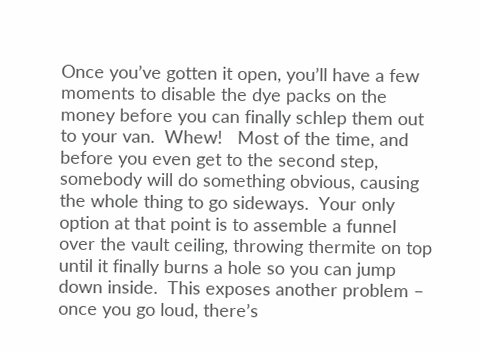Once you’ve gotten it open, you’ll have a few moments to disable the dye packs on the money before you can finally schlep them out to your van.  Whew!   Most of the time, and before you even get to the second step, somebody will do something obvious, causing the whole thing to go sideways.  Your only option at that point is to assemble a funnel over the vault ceiling, throwing thermite on top until it finally burns a hole so you can jump down inside.  This exposes another problem – once you go loud, there’s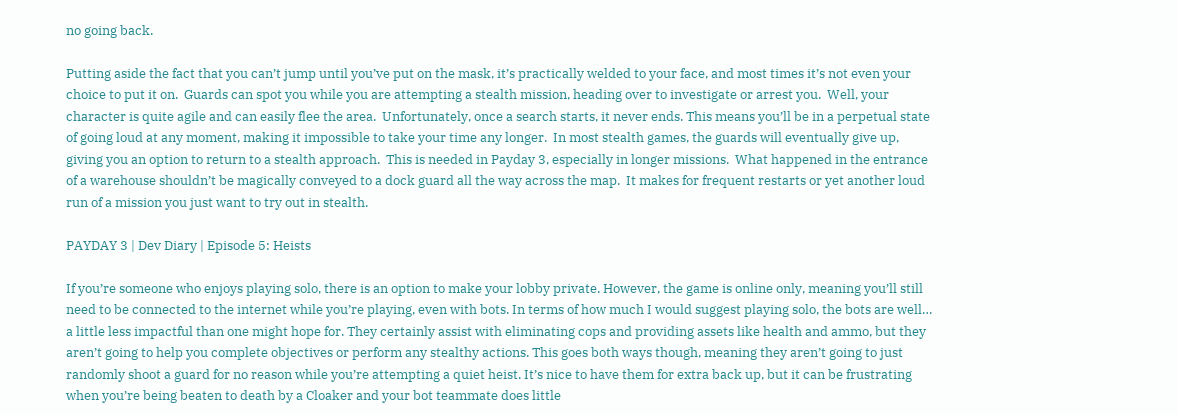no going back.

Putting aside the fact that you can’t jump until you’ve put on the mask, it’s practically welded to your face, and most times it’s not even your choice to put it on.  Guards can spot you while you are attempting a stealth mission, heading over to investigate or arrest you.  Well, your character is quite agile and can easily flee the area.  Unfortunately, once a search starts, it never ends. This means you’ll be in a perpetual state of going loud at any moment, making it impossible to take your time any longer.  In most stealth games, the guards will eventually give up, giving you an option to return to a stealth approach.  This is needed in Payday 3, especially in longer missions.  What happened in the entrance of a warehouse shouldn’t be magically conveyed to a dock guard all the way across the map.  It makes for frequent restarts or yet another loud run of a mission you just want to try out in stealth.

PAYDAY 3 | Dev Diary | Episode 5: Heists

If you’re someone who enjoys playing solo, there is an option to make your lobby private. However, the game is online only, meaning you’ll still need to be connected to the internet while you’re playing, even with bots. In terms of how much I would suggest playing solo, the bots are well… a little less impactful than one might hope for. They certainly assist with eliminating cops and providing assets like health and ammo, but they aren’t going to help you complete objectives or perform any stealthy actions. This goes both ways though, meaning they aren’t going to just randomly shoot a guard for no reason while you’re attempting a quiet heist. It’s nice to have them for extra back up, but it can be frustrating when you’re being beaten to death by a Cloaker and your bot teammate does little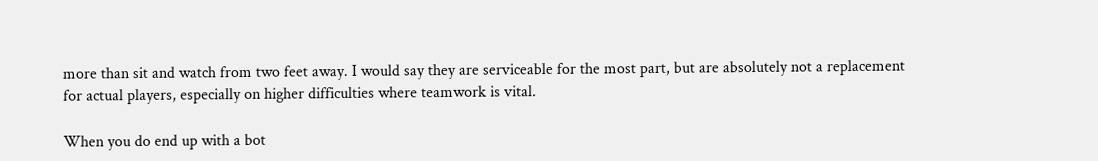more than sit and watch from two feet away. I would say they are serviceable for the most part, but are absolutely not a replacement for actual players, especially on higher difficulties where teamwork is vital.

When you do end up with a bot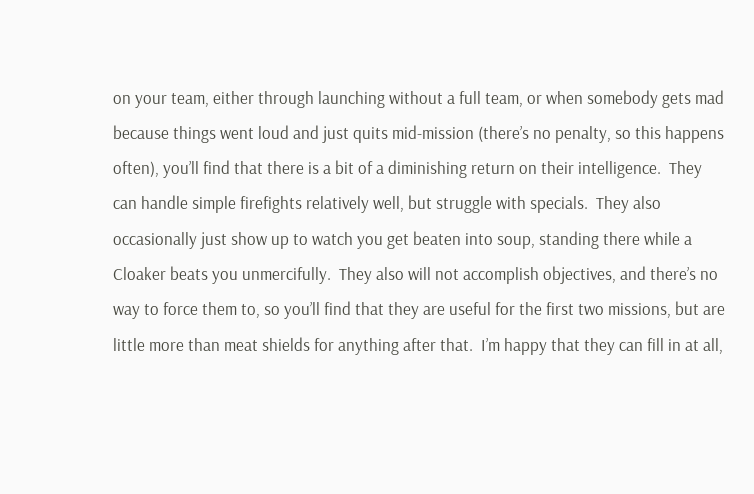on your team, either through launching without a full team, or when somebody gets mad because things went loud and just quits mid-mission (there’s no penalty, so this happens often), you’ll find that there is a bit of a diminishing return on their intelligence.  They can handle simple firefights relatively well, but struggle with specials.  They also occasionally just show up to watch you get beaten into soup, standing there while a Cloaker beats you unmercifully.  They also will not accomplish objectives, and there’s no way to force them to, so you’ll find that they are useful for the first two missions, but are little more than meat shields for anything after that.  I’m happy that they can fill in at all,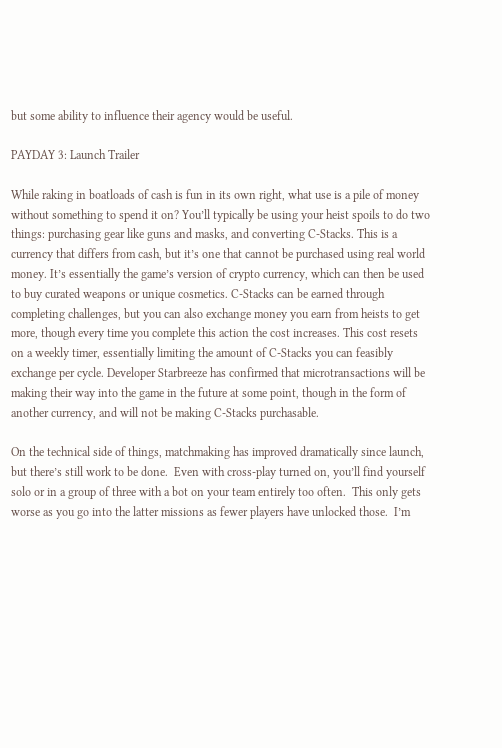but some ability to influence their agency would be useful.

PAYDAY 3: Launch Trailer

While raking in boatloads of cash is fun in its own right, what use is a pile of money without something to spend it on? You’ll typically be using your heist spoils to do two things: purchasing gear like guns and masks, and converting C-Stacks. This is a currency that differs from cash, but it’s one that cannot be purchased using real world money. It’s essentially the game’s version of crypto currency, which can then be used to buy curated weapons or unique cosmetics. C-Stacks can be earned through completing challenges, but you can also exchange money you earn from heists to get more, though every time you complete this action the cost increases. This cost resets on a weekly timer, essentially limiting the amount of C-Stacks you can feasibly exchange per cycle. Developer Starbreeze has confirmed that microtransactions will be making their way into the game in the future at some point, though in the form of another currency, and will not be making C-Stacks purchasable.

On the technical side of things, matchmaking has improved dramatically since launch, but there’s still work to be done.  Even with cross-play turned on, you’ll find yourself solo or in a group of three with a bot on your team entirely too often.  This only gets worse as you go into the latter missions as fewer players have unlocked those.  I’m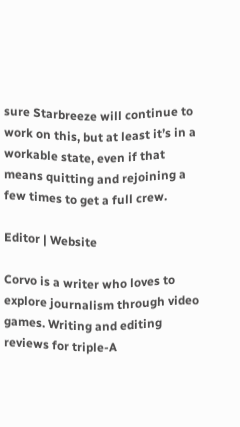sure Starbreeze will continue to work on this, but at least it’s in a workable state, even if that means quitting and rejoining a few times to get a full crew.

Editor | Website

Corvo is a writer who loves to explore journalism through video games. Writing and editing reviews for triple-A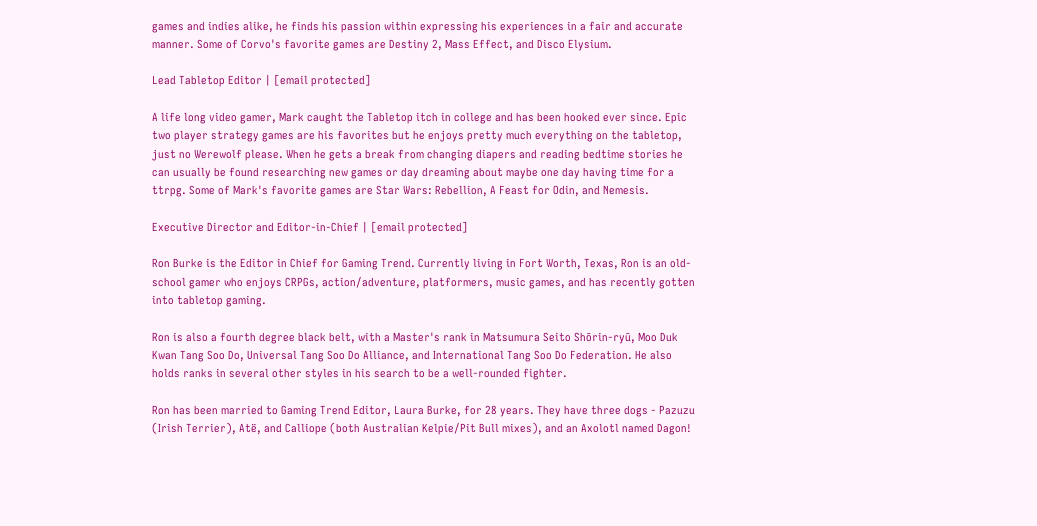games and indies alike, he finds his passion within expressing his experiences in a fair and accurate manner. Some of Corvo's favorite games are Destiny 2, Mass Effect, and Disco Elysium.

Lead Tabletop Editor | [email protected]

A life long video gamer, Mark caught the Tabletop itch in college and has been hooked ever since. Epic two player strategy games are his favorites but he enjoys pretty much everything on the tabletop, just no Werewolf please. When he gets a break from changing diapers and reading bedtime stories he can usually be found researching new games or day dreaming about maybe one day having time for a ttrpg. Some of Mark's favorite games are Star Wars: Rebellion, A Feast for Odin, and Nemesis.

Executive Director and Editor-in-Chief | [email protected]

Ron Burke is the Editor in Chief for Gaming Trend. Currently living in Fort Worth, Texas, Ron is an old-school gamer who enjoys CRPGs, action/adventure, platformers, music games, and has recently gotten into tabletop gaming.

Ron is also a fourth degree black belt, with a Master's rank in Matsumura Seito Shōrin-ryū, Moo Duk Kwan Tang Soo Do, Universal Tang Soo Do Alliance, and International Tang Soo Do Federation. He also holds ranks in several other styles in his search to be a well-rounded fighter.

Ron has been married to Gaming Trend Editor, Laura Burke, for 28 years. They have three dogs - Pazuzu (Irish Terrier), Atë, and Calliope (both Australian Kelpie/Pit Bull mixes), and an Axolotl named Dagon!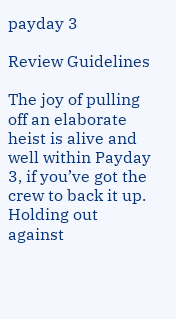payday 3

Review Guidelines

The joy of pulling off an elaborate heist is alive and well within Payday 3, if you’ve got the crew to back it up. Holding out against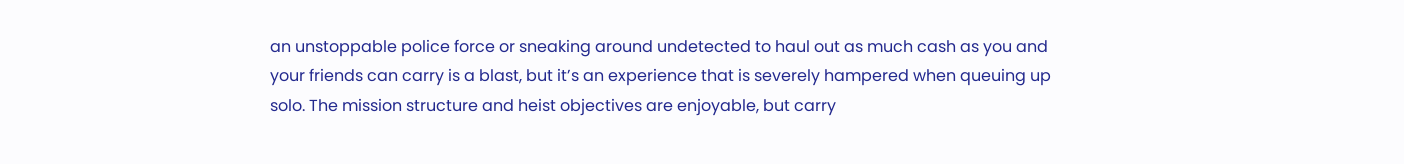an unstoppable police force or sneaking around undetected to haul out as much cash as you and your friends can carry is a blast, but it’s an experience that is severely hampered when queuing up solo. The mission structure and heist objectives are enjoyable, but carry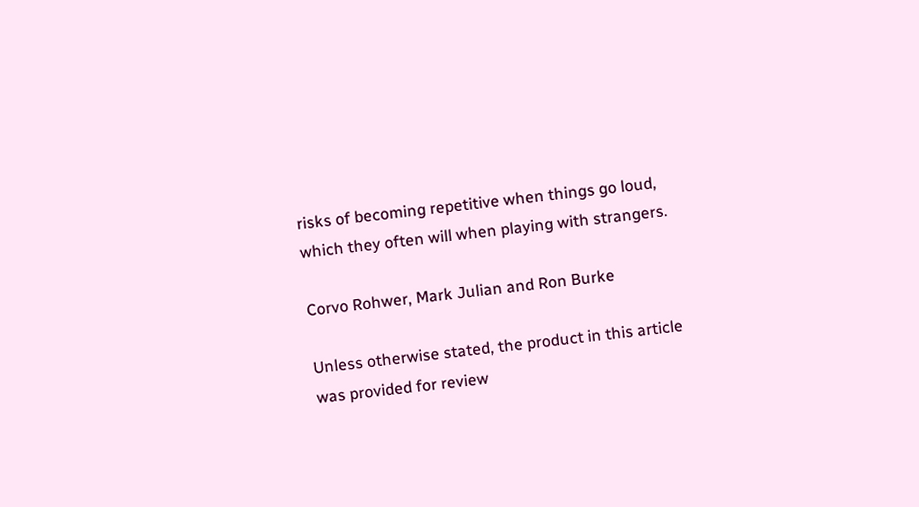risks of becoming repetitive when things go loud, which they often will when playing with strangers.

Corvo Rohwer, Mark Julian and Ron Burke

Unless otherwise stated, the product in this article was provided for review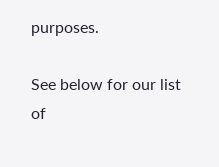purposes.

See below for our list of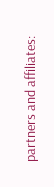partners and affiliates: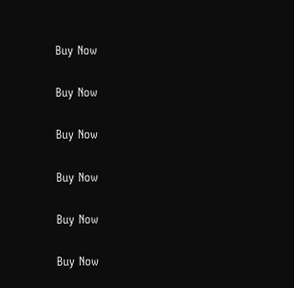Buy Now

Buy Now

Buy Now

Buy Now

Buy Now

Buy Now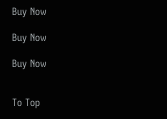Buy Now

Buy Now

Buy Now


To Top